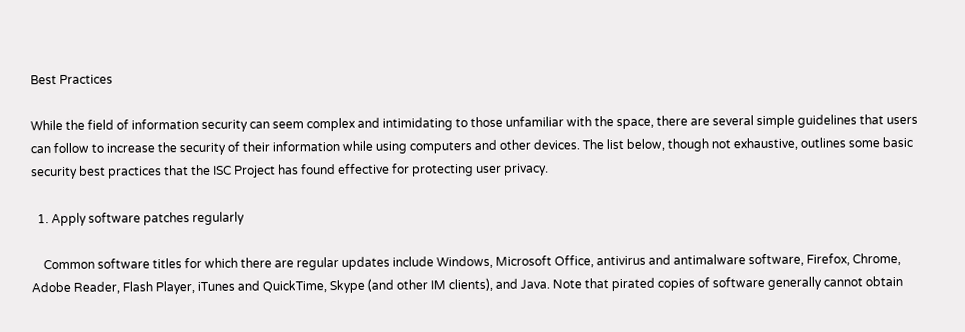Best Practices

While the field of information security can seem complex and intimidating to those unfamiliar with the space, there are several simple guidelines that users can follow to increase the security of their information while using computers and other devices. The list below, though not exhaustive, outlines some basic security best practices that the ISC Project has found effective for protecting user privacy.

  1. Apply software patches regularly

    Common software titles for which there are regular updates include Windows, Microsoft Office, antivirus and antimalware software, Firefox, Chrome, Adobe Reader, Flash Player, iTunes and QuickTime, Skype (and other IM clients), and Java. Note that pirated copies of software generally cannot obtain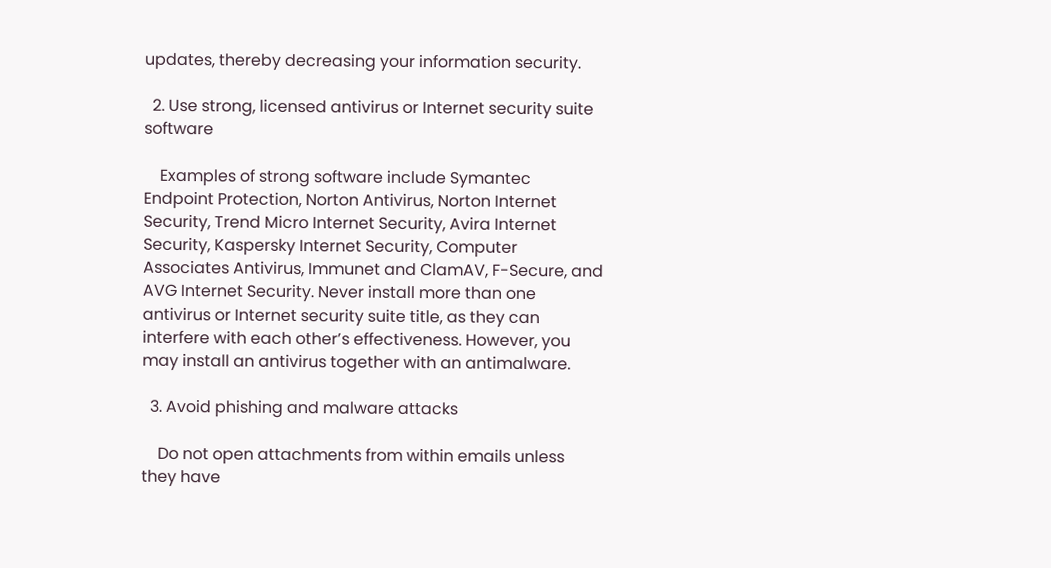updates, thereby decreasing your information security.

  2. Use strong, licensed antivirus or Internet security suite software

    Examples of strong software include Symantec Endpoint Protection, Norton Antivirus, Norton Internet Security, Trend Micro Internet Security, Avira Internet Security, Kaspersky Internet Security, Computer Associates Antivirus, Immunet and ClamAV, F-Secure, and AVG Internet Security. Never install more than one antivirus or Internet security suite title, as they can interfere with each other’s effectiveness. However, you may install an antivirus together with an antimalware.

  3. Avoid phishing and malware attacks

    Do not open attachments from within emails unless they have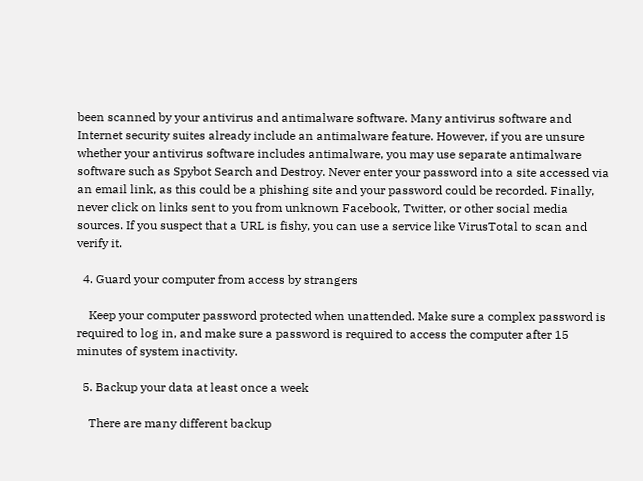been scanned by your antivirus and antimalware software. Many antivirus software and Internet security suites already include an antimalware feature. However, if you are unsure whether your antivirus software includes antimalware, you may use separate antimalware software such as Spybot Search and Destroy. Never enter your password into a site accessed via an email link, as this could be a phishing site and your password could be recorded. Finally, never click on links sent to you from unknown Facebook, Twitter, or other social media sources. If you suspect that a URL is fishy, you can use a service like VirusTotal to scan and verify it.

  4. Guard your computer from access by strangers

    Keep your computer password protected when unattended. Make sure a complex password is required to log in, and make sure a password is required to access the computer after 15 minutes of system inactivity.

  5. Backup your data at least once a week

    There are many different backup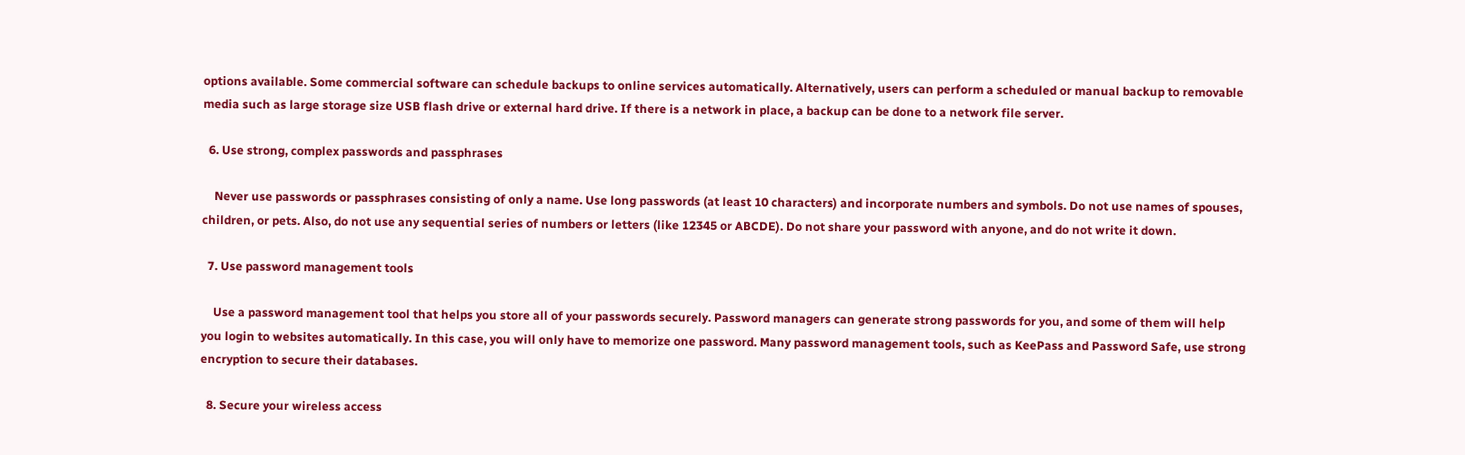options available. Some commercial software can schedule backups to online services automatically. Alternatively, users can perform a scheduled or manual backup to removable media such as large storage size USB flash drive or external hard drive. If there is a network in place, a backup can be done to a network file server.

  6. Use strong, complex passwords and passphrases

    Never use passwords or passphrases consisting of only a name. Use long passwords (at least 10 characters) and incorporate numbers and symbols. Do not use names of spouses, children, or pets. Also, do not use any sequential series of numbers or letters (like 12345 or ABCDE). Do not share your password with anyone, and do not write it down.

  7. Use password management tools

    Use a password management tool that helps you store all of your passwords securely. Password managers can generate strong passwords for you, and some of them will help you login to websites automatically. In this case, you will only have to memorize one password. Many password management tools, such as KeePass and Password Safe, use strong encryption to secure their databases.

  8. Secure your wireless access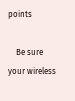points

    Be sure your wireless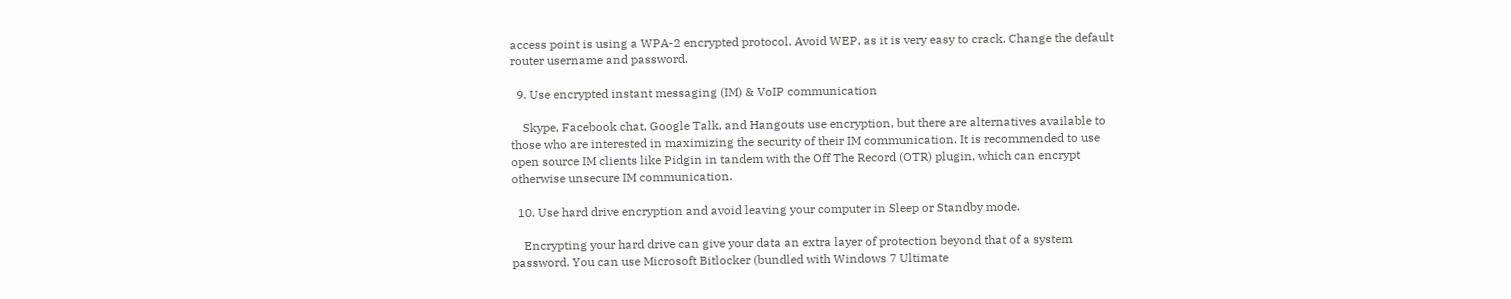access point is using a WPA-2 encrypted protocol. Avoid WEP, as it is very easy to crack. Change the default router username and password.

  9. Use encrypted instant messaging (IM) & VoIP communication

    Skype, Facebook chat, Google Talk, and Hangouts use encryption, but there are alternatives available to those who are interested in maximizing the security of their IM communication. It is recommended to use open source IM clients like Pidgin in tandem with the Off The Record (OTR) plugin, which can encrypt otherwise unsecure IM communication.

  10. Use hard drive encryption and avoid leaving your computer in Sleep or Standby mode.

    Encrypting your hard drive can give your data an extra layer of protection beyond that of a system password. You can use Microsoft Bitlocker (bundled with Windows 7 Ultimate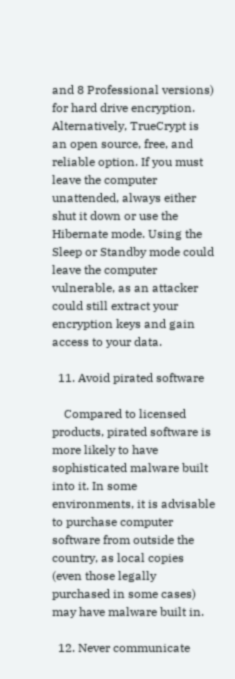and 8 Professional versions) for hard drive encryption. Alternatively, TrueCrypt is an open source, free, and reliable option. If you must leave the computer unattended, always either shut it down or use the Hibernate mode. Using the Sleep or Standby mode could leave the computer vulnerable, as an attacker could still extract your encryption keys and gain access to your data.

  11. Avoid pirated software

    Compared to licensed products, pirated software is more likely to have sophisticated malware built into it. In some environments, it is advisable to purchase computer software from outside the country, as local copies (even those legally purchased in some cases) may have malware built in.

  12. Never communicate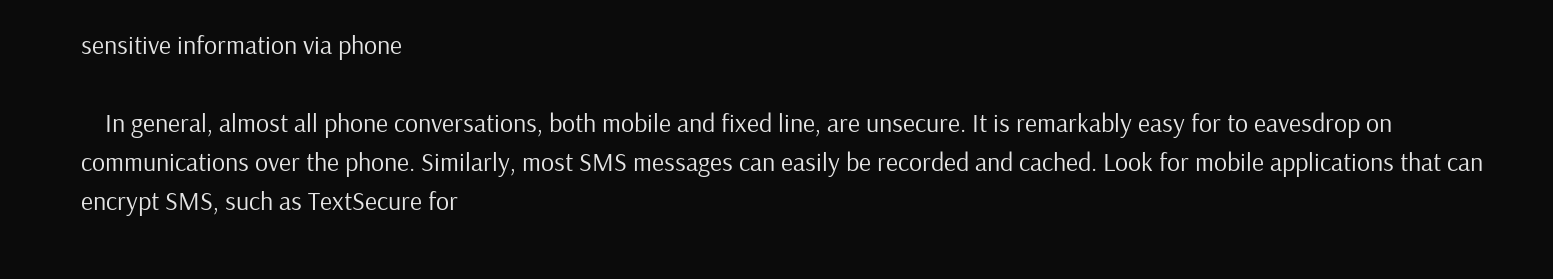sensitive information via phone

    In general, almost all phone conversations, both mobile and fixed line, are unsecure. It is remarkably easy for to eavesdrop on communications over the phone. Similarly, most SMS messages can easily be recorded and cached. Look for mobile applications that can encrypt SMS, such as TextSecure for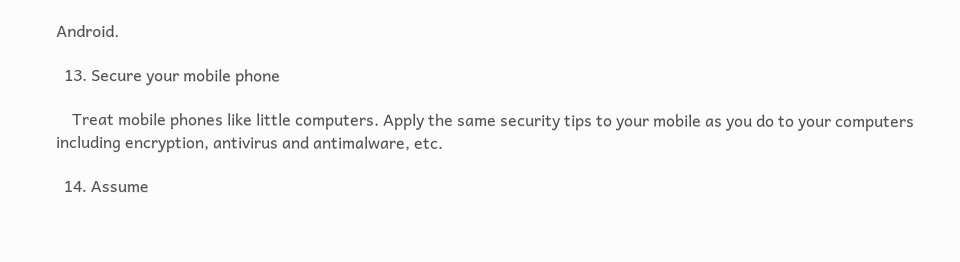Android.

  13. Secure your mobile phone

    Treat mobile phones like little computers. Apply the same security tips to your mobile as you do to your computers including encryption, antivirus and antimalware, etc.

  14. Assume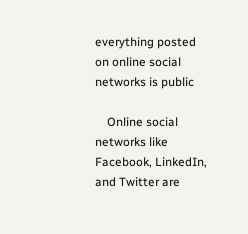everything posted on online social networks is public

    Online social networks like Facebook, LinkedIn, and Twitter are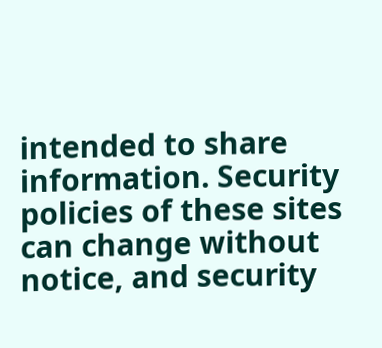intended to share information. Security policies of these sites can change without notice, and security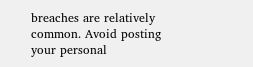breaches are relatively common. Avoid posting your personal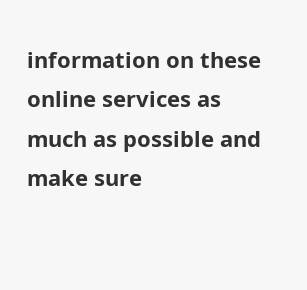information on these online services as much as possible and make sure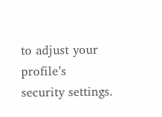to adjust your profile’s security settings.